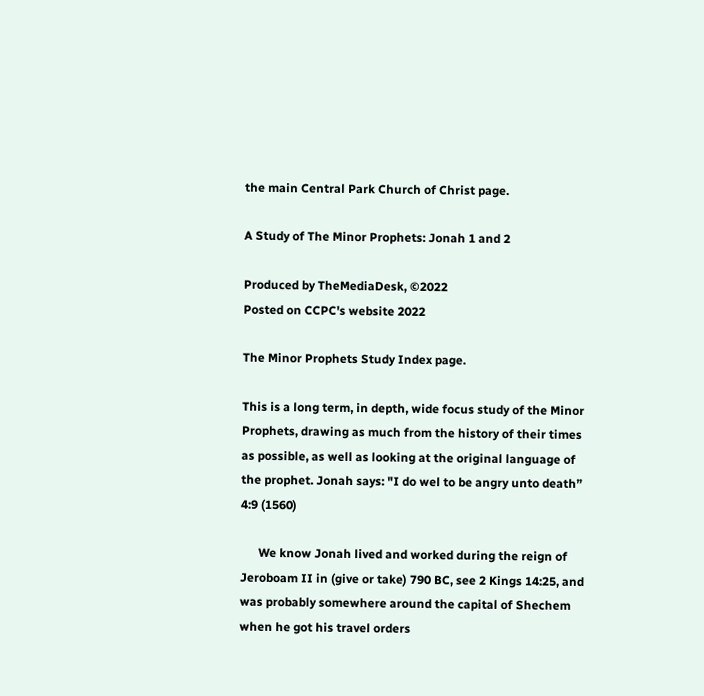the main Central Park Church of Christ page.

A Study of The Minor Prophets: Jonah 1 and 2

Produced by TheMediaDesk, ©2022
Posted on CCPC's website 2022

The Minor Prophets Study Index page.

This is a long term, in depth, wide focus study of the Minor Prophets, drawing as much from the history of their times as possible, as well as looking at the original language of the prophet. Jonah says: "I do wel to be angry unto death” 4:9 (1560)

      We know Jonah lived and worked during the reign of Jeroboam II in (give or take) 790 BC, see 2 Kings 14:25, and was probably somewhere around the capital of Shechem when he got his travel orders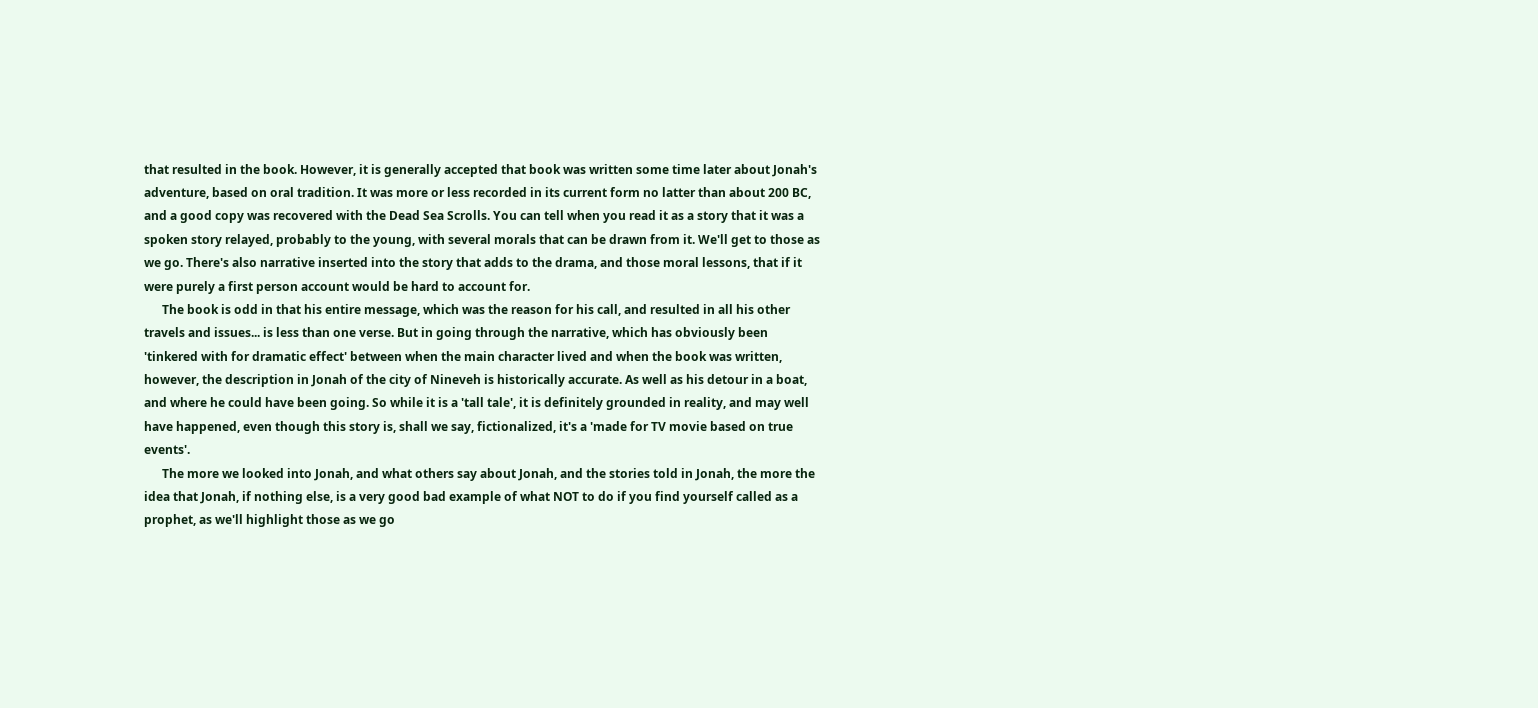that resulted in the book. However, it is generally accepted that book was written some time later about Jonah's adventure, based on oral tradition. It was more or less recorded in its current form no latter than about 200 BC, and a good copy was recovered with the Dead Sea Scrolls. You can tell when you read it as a story that it was a spoken story relayed, probably to the young, with several morals that can be drawn from it. We'll get to those as we go. There's also narrative inserted into the story that adds to the drama, and those moral lessons, that if it were purely a first person account would be hard to account for.
      The book is odd in that his entire message, which was the reason for his call, and resulted in all his other travels and issues... is less than one verse. But in going through the narrative, which has obviously been 'tinkered with for dramatic effect' between when the main character lived and when the book was written, however, the description in Jonah of the city of Nineveh is historically accurate. As well as his detour in a boat, and where he could have been going. So while it is a 'tall tale', it is definitely grounded in reality, and may well have happened, even though this story is, shall we say, fictionalized, it's a 'made for TV movie based on true events'.
      The more we looked into Jonah, and what others say about Jonah, and the stories told in Jonah, the more the idea that Jonah, if nothing else, is a very good bad example of what NOT to do if you find yourself called as a prophet, as we'll highlight those as we go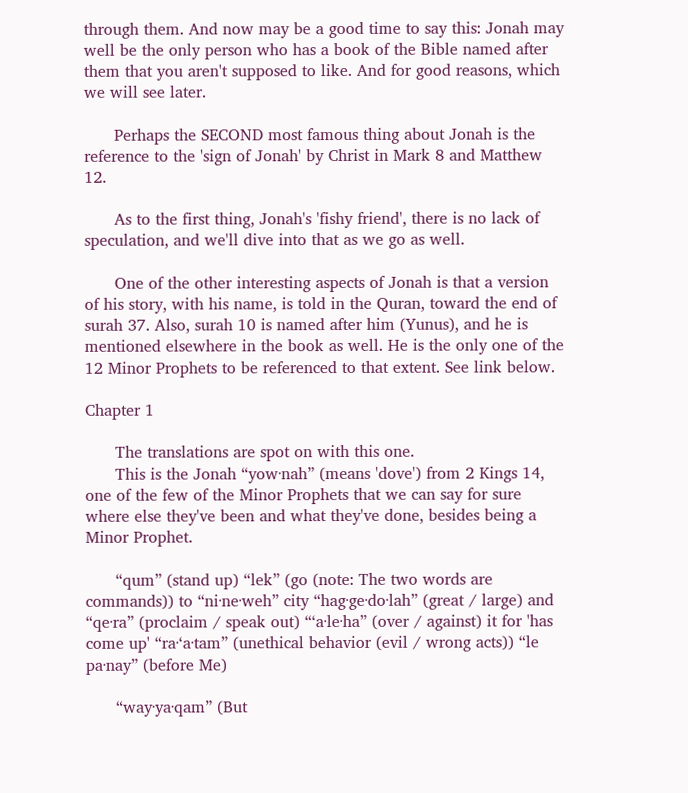through them. And now may be a good time to say this: Jonah may well be the only person who has a book of the Bible named after them that you aren't supposed to like. And for good reasons, which we will see later.

      Perhaps the SECOND most famous thing about Jonah is the reference to the 'sign of Jonah' by Christ in Mark 8 and Matthew 12.

      As to the first thing, Jonah's 'fishy friend', there is no lack of speculation, and we'll dive into that as we go as well.

      One of the other interesting aspects of Jonah is that a version of his story, with his name, is told in the Quran, toward the end of surah 37. Also, surah 10 is named after him (Yunus), and he is mentioned elsewhere in the book as well. He is the only one of the 12 Minor Prophets to be referenced to that extent. See link below.

Chapter 1

      The translations are spot on with this one.
      This is the Jonah “yow·nah” (means 'dove') from 2 Kings 14, one of the few of the Minor Prophets that we can say for sure where else they've been and what they've done, besides being a Minor Prophet.

      “qum” (stand up) “lek” (go (note: The two words are commands)) to “ni·ne·weh” city “hag·ge·do·lah” (great / large) and “qe·ra” (proclaim / speak out) “‘a·le·ha” (over / against) it for 'has come up' “ra·‘a·tam” (unethical behavior (evil / wrong acts)) “le pa·nay” (before Me)

      “way·ya·qam” (But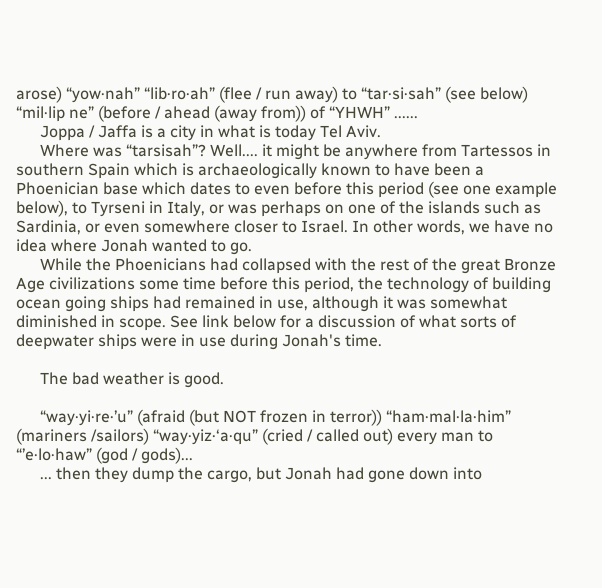arose) “yow·nah” “lib·ro·ah” (flee / run away) to “tar·si·sah” (see below) “mil·lip ne” (before / ahead (away from)) of “YHWH” ......
      Joppa / Jaffa is a city in what is today Tel Aviv.
      Where was “tarsisah”? Well.... it might be anywhere from Tartessos in southern Spain which is archaeologically known to have been a Phoenician base which dates to even before this period (see one example below), to Tyrseni in Italy, or was perhaps on one of the islands such as Sardinia, or even somewhere closer to Israel. In other words, we have no idea where Jonah wanted to go.
      While the Phoenicians had collapsed with the rest of the great Bronze Age civilizations some time before this period, the technology of building ocean going ships had remained in use, although it was somewhat diminished in scope. See link below for a discussion of what sorts of deepwater ships were in use during Jonah's time.

      The bad weather is good.

      “way·yi·re·’u” (afraid (but NOT frozen in terror)) “ham·mal·la·him” (mariners /sailors) “way·yiz·‘a·qu” (cried / called out) every man to “’e·lo·haw” (god / gods)...
      ... then they dump the cargo, but Jonah had gone down into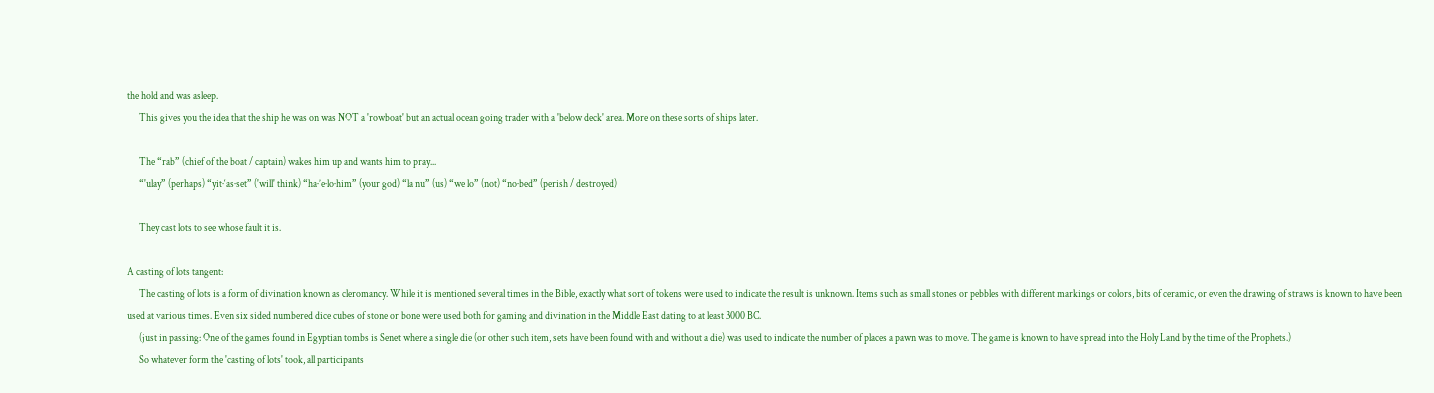the hold and was asleep.
      This gives you the idea that the ship he was on was NOT a 'rowboat' but an actual ocean going trader with a 'below deck' area. More on these sorts of ships later.

      The “rab” (chief of the boat / captain) wakes him up and wants him to pray...
      “'ulay” (perhaps) “yit·‘as·set” ('will' think) “ha·’e·lo·him” (your god) “la nu” (us) “we lo” (not) “no·bed” (perish / destroyed)

      They cast lots to see whose fault it is.

A casting of lots tangent:
      The casting of lots is a form of divination known as cleromancy. While it is mentioned several times in the Bible, exactly what sort of tokens were used to indicate the result is unknown. Items such as small stones or pebbles with different markings or colors, bits of ceramic, or even the drawing of straws is known to have been used at various times. Even six sided numbered dice cubes of stone or bone were used both for gaming and divination in the Middle East dating to at least 3000 BC.
      (just in passing: One of the games found in Egyptian tombs is Senet where a single die (or other such item, sets have been found with and without a die) was used to indicate the number of places a pawn was to move. The game is known to have spread into the Holy Land by the time of the Prophets.)
      So whatever form the 'casting of lots' took, all participants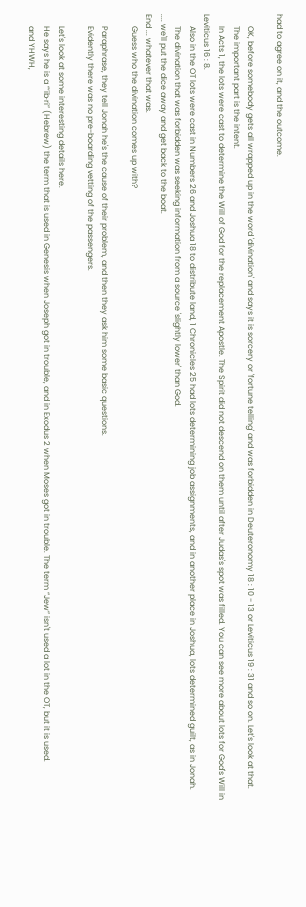had to agree on it, and the outcome.

      OK, before somebody gets all wrapped up in the word 'divination' and says it is sorcery or 'fortune telling' and was forbidden in Deuteronomy 18 : 10 - 13 or Leviticus 19 : 31 and so on. Let's look at that.
      The important part is the intent.
      In Acts 1, the lots were cast to determine the Will of God for the replacement Apostle. The Spirit did not descend on them until after Judas's spot was filled. You can see more about lots for God's Will in Leviticus 16 : 8.
      Also in the OT lots were cast in Numbers 26 and Joshua 18 to distribute land, 1 Chronicles 25 had lots determining job assignments, and in another place in Joshua, lots determined guilt, as in Jonah.
      The divination that was forbidden was seeking information from a source 'slightly lower' than God.
.... we'll put the dice away and get back to the boat.
End ... whatever that was.
      Guess who the divination comes up with?

      Paraphrase, they tell Jonah he's the cause of their problem, and then they ask him some basic questions.
      Evidently there was no pre-boarding vetting of the passengers.

      Let's look at some interesting details here.
      He says he is a “‘ib·ri” (Hebrew) the term that is used in Genesis when Joseph got in trouble, and in Exodus 2 when Moses got in trouble. The term “Jew” isn't used a lot in the OT, but it is used.
      and YHWH,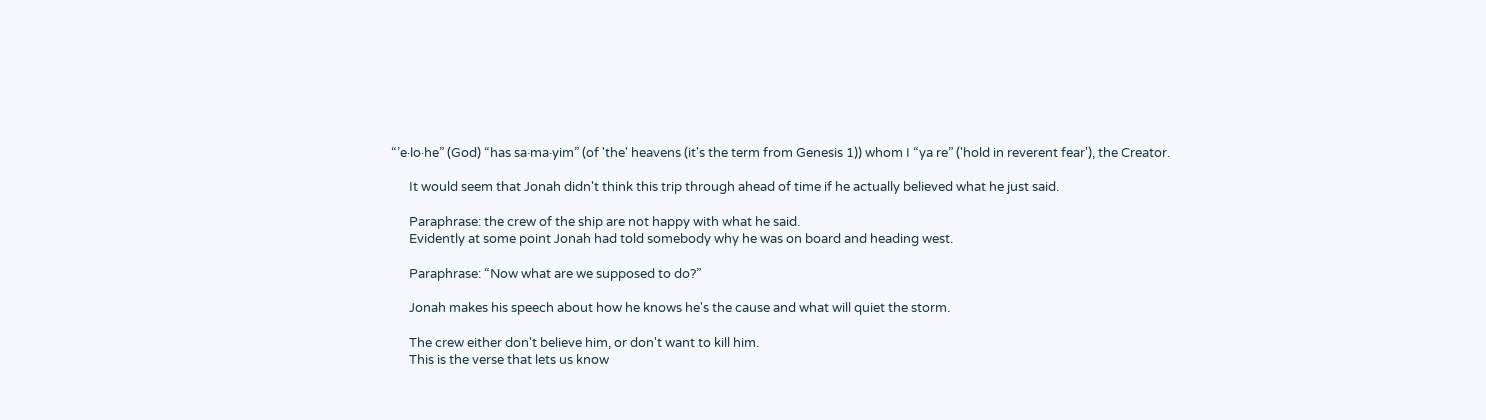“’e·lo·he” (God) “has sa·ma·yim” (of 'the' heavens (it's the term from Genesis 1)) whom I “ya re” ('hold in reverent fear'), the Creator.

      It would seem that Jonah didn't think this trip through ahead of time if he actually believed what he just said.

      Paraphrase: the crew of the ship are not happy with what he said.
      Evidently at some point Jonah had told somebody why he was on board and heading west.

      Paraphrase: “Now what are we supposed to do?”

      Jonah makes his speech about how he knows he's the cause and what will quiet the storm.

      The crew either don't believe him, or don't want to kill him.
      This is the verse that lets us know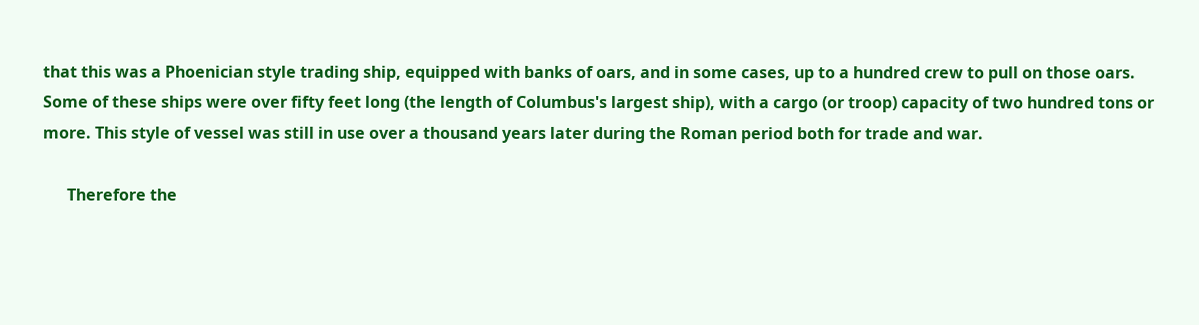that this was a Phoenician style trading ship, equipped with banks of oars, and in some cases, up to a hundred crew to pull on those oars. Some of these ships were over fifty feet long (the length of Columbus's largest ship), with a cargo (or troop) capacity of two hundred tons or more. This style of vessel was still in use over a thousand years later during the Roman period both for trade and war.

      Therefore the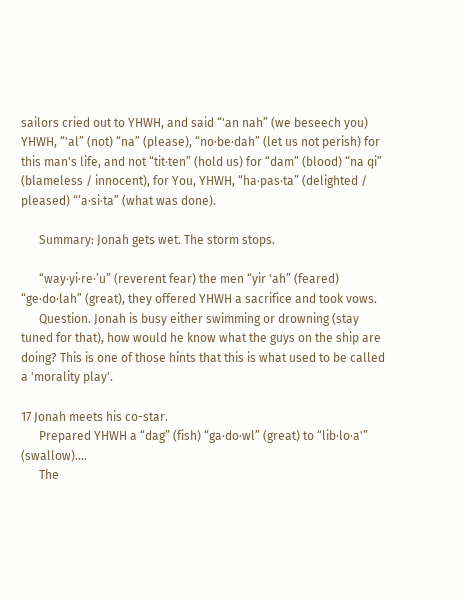sailors cried out to YHWH, and said “'an nah” (we beseech you) YHWH, “'al” (not) “na” (please), “no·be·dah” (let us not perish) for this man's life, and not “tit·ten” (hold us) for “dam” (blood) “na qi” (blameless / innocent), for You, YHWH, “ha·pas·ta” (delighted / pleased) “‘a·si·ta” (what was done).

      Summary: Jonah gets wet. The storm stops.

      “way·yi·re·’u” (reverent fear) the men “yir 'ah” (feared) “ge·do·lah” (great), they offered YHWH a sacrifice and took vows.
      Question. Jonah is busy either swimming or drowning (stay tuned for that), how would he know what the guys on the ship are doing? This is one of those hints that this is what used to be called a 'morality play'.

17 Jonah meets his co-star.
      Prepared YHWH a “dag” (fish) “ga·do·wl” (great) to “lib·lo·a'” (swallow)....
      The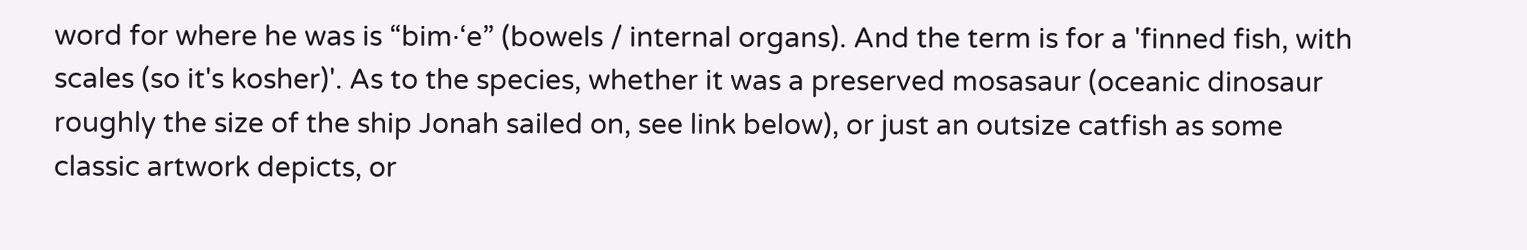word for where he was is “bim·‘e” (bowels / internal organs). And the term is for a 'finned fish, with scales (so it's kosher)'. As to the species, whether it was a preserved mosasaur (oceanic dinosaur roughly the size of the ship Jonah sailed on, see link below), or just an outsize catfish as some classic artwork depicts, or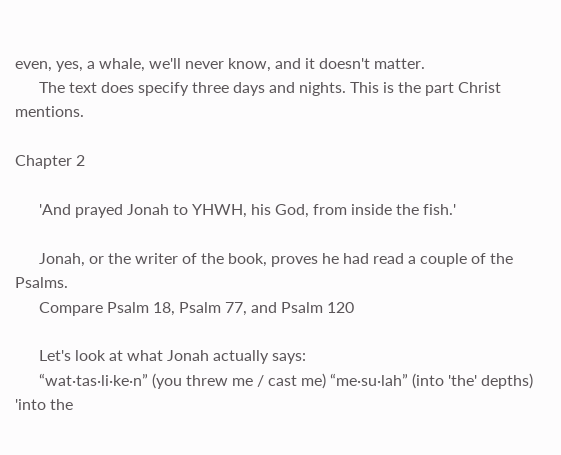even, yes, a whale, we'll never know, and it doesn't matter.
      The text does specify three days and nights. This is the part Christ mentions.

Chapter 2

      'And prayed Jonah to YHWH, his God, from inside the fish.'

      Jonah, or the writer of the book, proves he had read a couple of the Psalms.
      Compare Psalm 18, Psalm 77, and Psalm 120

      Let's look at what Jonah actually says:
      “wat·tas·li·ke·n” (you threw me / cast me) “me·su·lah” (into 'the' depths) 'into the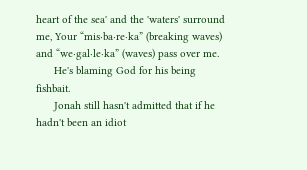heart of the sea' and the 'waters' surround me, Your “mis·ba·re·ka” (breaking waves) and “we·gal·le·ka” (waves) pass over me.
      He's blaming God for his being fishbait.
      Jonah still hasn't admitted that if he hadn't been an idiot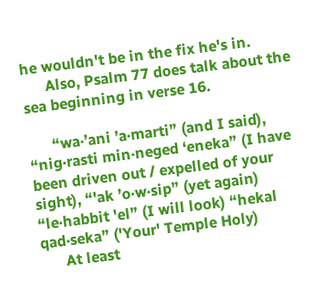he wouldn't be in the fix he's in.
      Also, Psalm 77 does talk about the sea beginning in verse 16.

      “wa·’ani ’a·marti” (and I said), “nig·rasti min·neged ‘eneka” (I have been driven out / expelled of your sight), “'ak ’o·w·sip” (yet again) “le·habbit 'el” (I will look) “hekal qad·seka” ('Your' Temple Holy)
      At least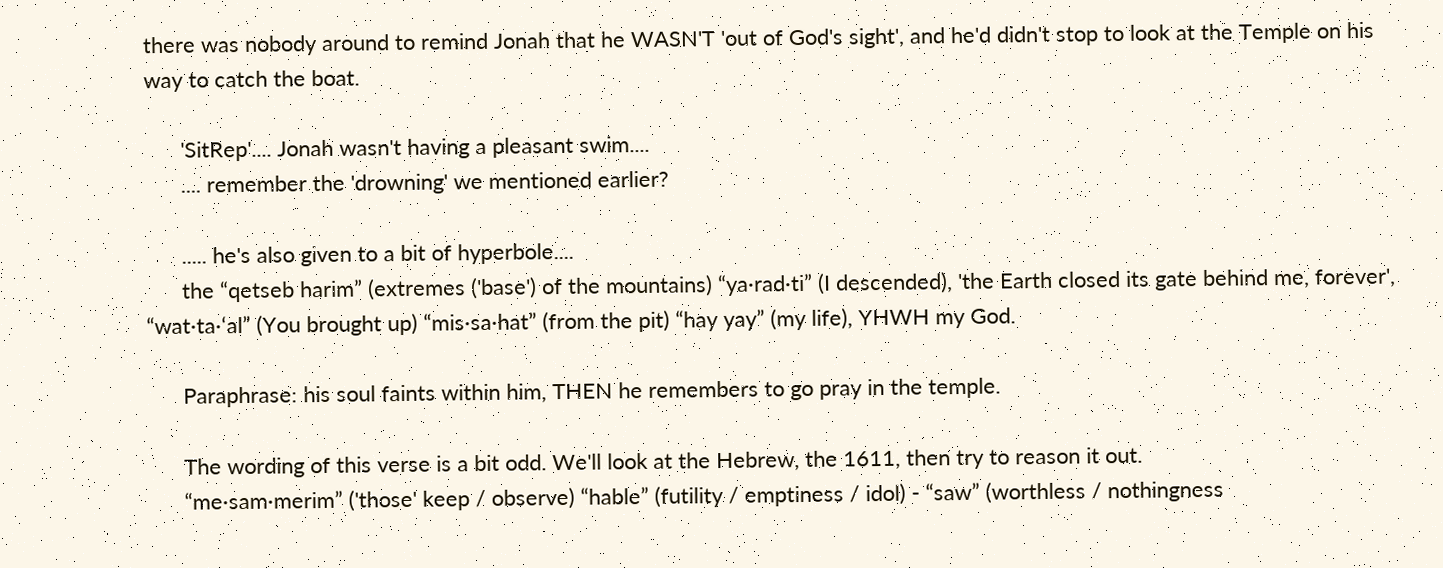there was nobody around to remind Jonah that he WASN'T 'out of God's sight', and he'd didn't stop to look at the Temple on his way to catch the boat.

      'SitRep'.... Jonah wasn't having a pleasant swim....
      .... remember the 'drowning' we mentioned earlier?

      ..... he's also given to a bit of hyperbole....
      the “qetseb harim” (extremes ('base') of the mountains) “ya·rad·ti” (I descended), 'the Earth closed its gate behind me, forever', “wat·ta·‘al” (You brought up) “mis·sa·hat” (from the pit) “hay yay” (my life), YHWH my God.

      Paraphrase: his soul faints within him, THEN he remembers to go pray in the temple.

      The wording of this verse is a bit odd. We'll look at the Hebrew, the 1611, then try to reason it out.
      “me·sam·merim” ('those' keep / observe) “hable” (futility / emptiness / idol) - “saw” (worthless / nothingness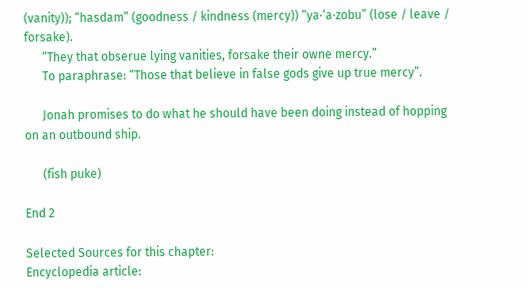(vanity)); “hasdam” (goodness / kindness (mercy)) “ya·‘a·zobu” (lose / leave / forsake).
      “They that obserue lying vanities, forsake their owne mercy.”
      To paraphrase: “Those that believe in false gods give up true mercy”.

      Jonah promises to do what he should have been doing instead of hopping on an outbound ship.

      (fish puke)

End 2

Selected Sources for this chapter:
Encyclopedia article: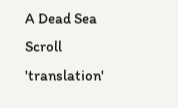A Dead Sea Scroll 'translation'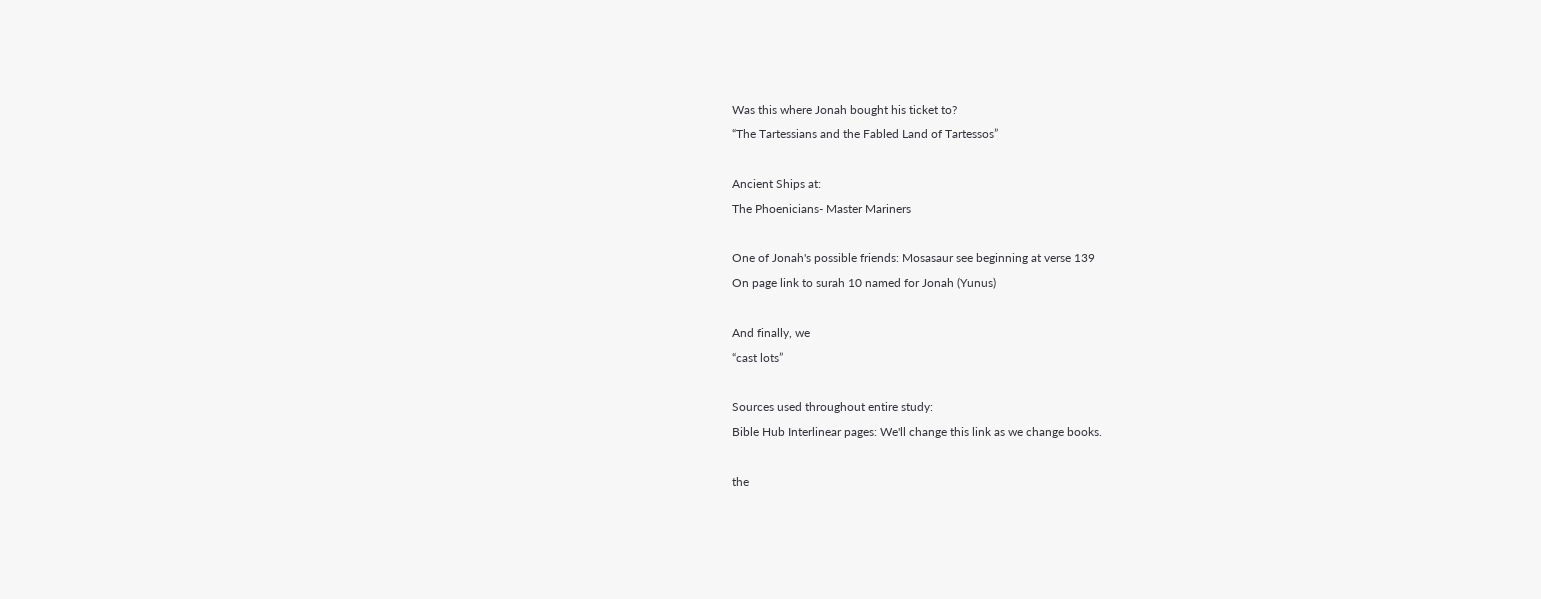Was this where Jonah bought his ticket to?
“The Tartessians and the Fabled Land of Tartessos”

Ancient Ships at:
The Phoenicians- Master Mariners

One of Jonah's possible friends: Mosasaur see beginning at verse 139
On page link to surah 10 named for Jonah (Yunus)

And finally, we
“cast lots”

Sources used throughout entire study:
Bible Hub Interlinear pages: We'll change this link as we change books.

the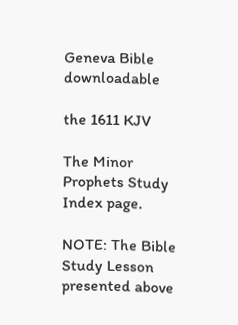Geneva Bible downloadable

the 1611 KJV

The Minor Prophets Study Index page.

NOTE: The Bible Study Lesson presented above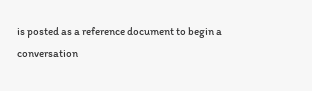is posted as a reference document to begin a conversation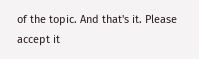of the topic. And that's it. Please accept it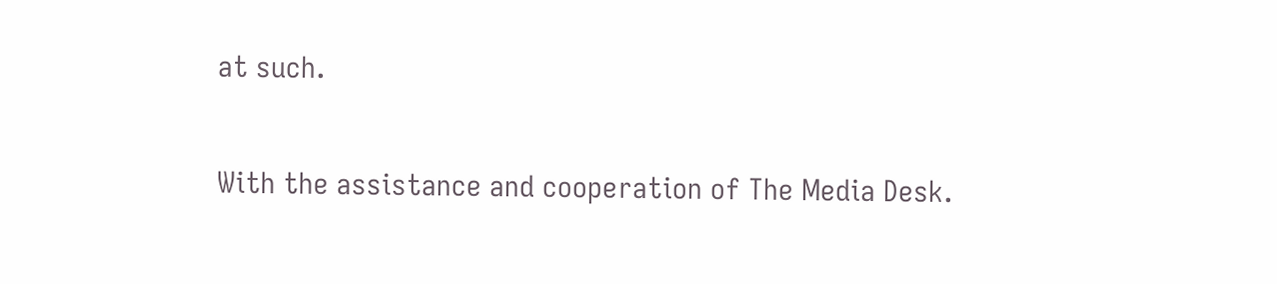at such.

With the assistance and cooperation of The Media Desk.